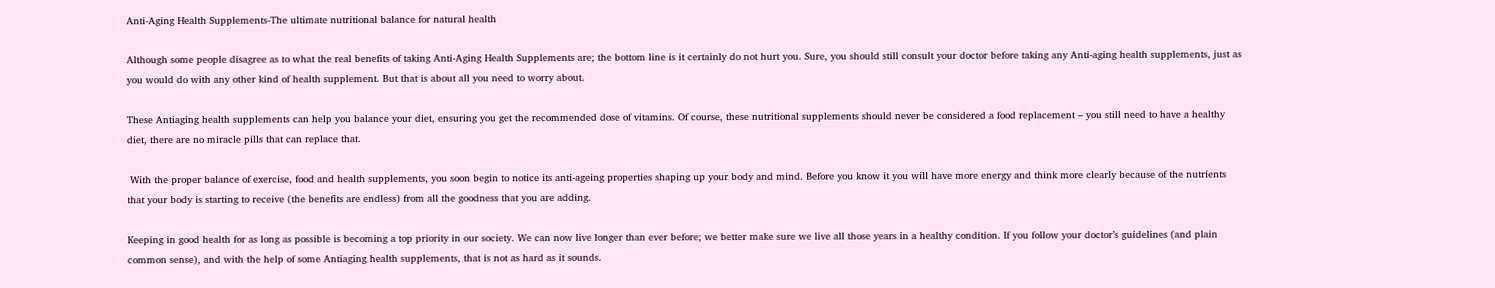Anti-Aging Health Supplements-The ultimate nutritional balance for natural health

Although some people disagree as to what the real benefits of taking Anti-Aging Health Supplements are; the bottom line is it certainly do not hurt you. Sure, you should still consult your doctor before taking any Anti-aging health supplements, just as you would do with any other kind of health supplement. But that is about all you need to worry about.

These Antiaging health supplements can help you balance your diet, ensuring you get the recommended dose of vitamins. Of course, these nutritional supplements should never be considered a food replacement – you still need to have a healthy diet, there are no miracle pills that can replace that.

 With the proper balance of exercise, food and health supplements, you soon begin to notice its anti-ageing properties shaping up your body and mind. Before you know it you will have more energy and think more clearly because of the nutrients that your body is starting to receive (the benefits are endless) from all the goodness that you are adding.

Keeping in good health for as long as possible is becoming a top priority in our society. We can now live longer than ever before; we better make sure we live all those years in a healthy condition. If you follow your doctor’s guidelines (and plain common sense), and with the help of some Antiaging health supplements, that is not as hard as it sounds.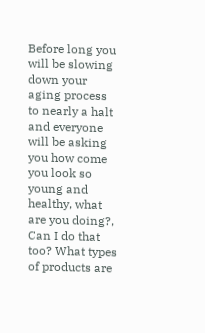Before long you will be slowing down your aging process to nearly a halt and everyone will be asking you how come you look so young and healthy, what are you doing?, Can I do that too? What types of products are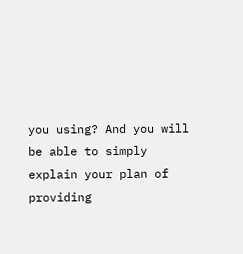you using? And you will be able to simply explain your plan of providing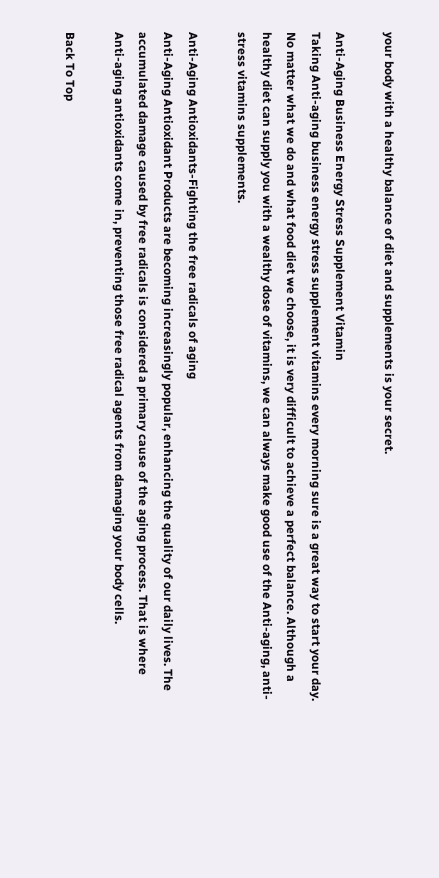your body with a healthy balance of diet and supplements is your secret.

Anti-Aging Business Energy Stress Supplement Vitamin
Taking Anti-aging business energy stress supplement vitamins every morning sure is a great way to start your day. No matter what we do and what food diet we choose, it is very difficult to achieve a perfect balance. Although a healthy diet can supply you with a wealthy dose of vitamins, we can always make good use of the Anti-aging, anti-stress vitamins supplements.

Anti-Aging Antioxidants-Fighting the free radicals of aging
Anti-Aging Antioxidant Products are becoming increasingly popular, enhancing the quality of our daily lives. The accumulated damage caused by free radicals is considered a primary cause of the aging process. That is where Anti-aging antioxidants come in, preventing those free radical agents from damaging your body cells.

Back To Top